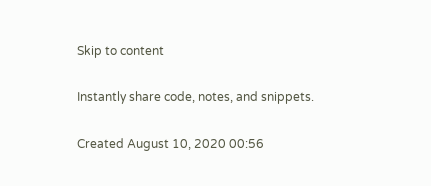Skip to content

Instantly share code, notes, and snippets.

Created August 10, 2020 00:56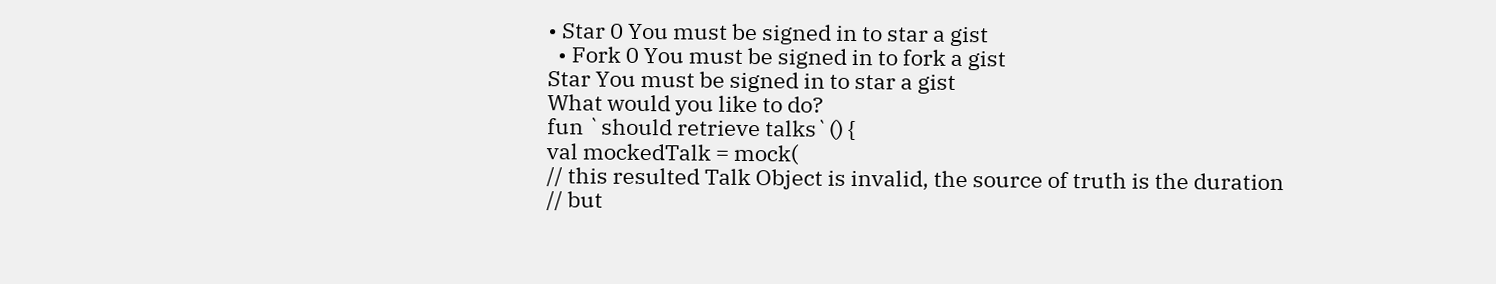• Star 0 You must be signed in to star a gist
  • Fork 0 You must be signed in to fork a gist
Star You must be signed in to star a gist
What would you like to do?
fun `should retrieve talks`() {
val mockedTalk = mock(
// this resulted Talk Object is invalid, the source of truth is the duration
// but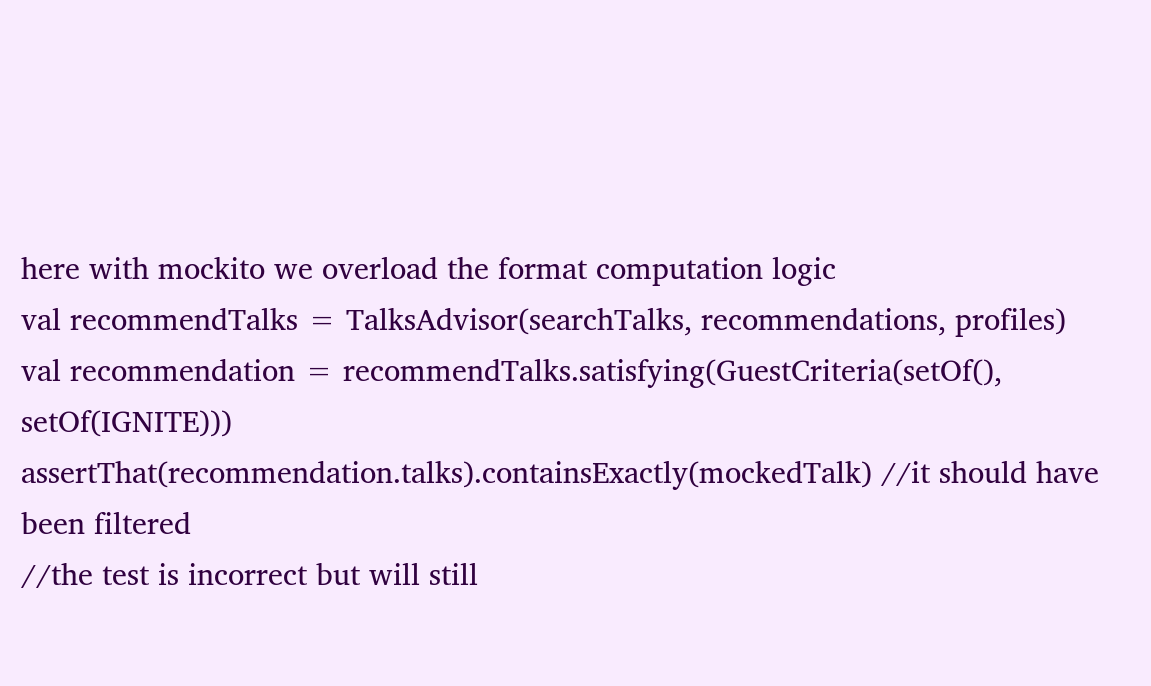here with mockito we overload the format computation logic
val recommendTalks = TalksAdvisor(searchTalks, recommendations, profiles)
val recommendation = recommendTalks.satisfying(GuestCriteria(setOf(), setOf(IGNITE)))
assertThat(recommendation.talks).containsExactly(mockedTalk) //it should have been filtered
//the test is incorrect but will still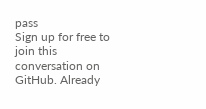pass
Sign up for free to join this conversation on GitHub. Already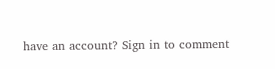have an account? Sign in to comment